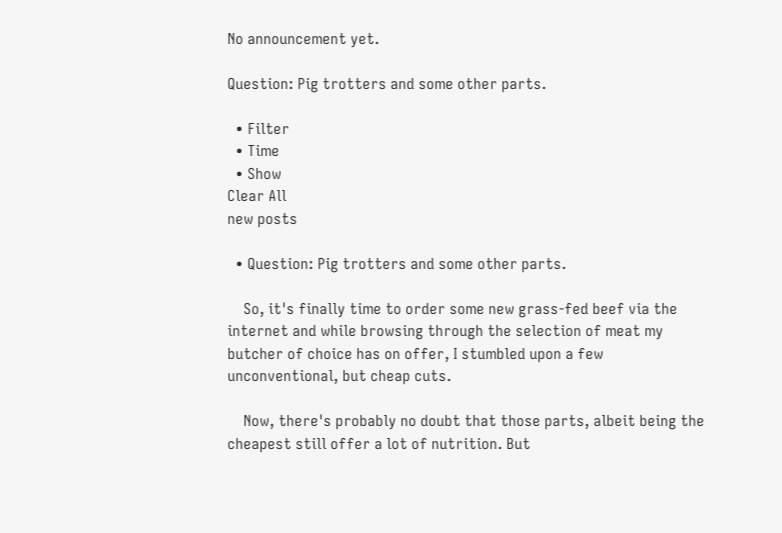No announcement yet.

Question: Pig trotters and some other parts.

  • Filter
  • Time
  • Show
Clear All
new posts

  • Question: Pig trotters and some other parts.

    So, it's finally time to order some new grass-fed beef via the internet and while browsing through the selection of meat my butcher of choice has on offer, I stumbled upon a few unconventional, but cheap cuts.

    Now, there's probably no doubt that those parts, albeit being the cheapest still offer a lot of nutrition. But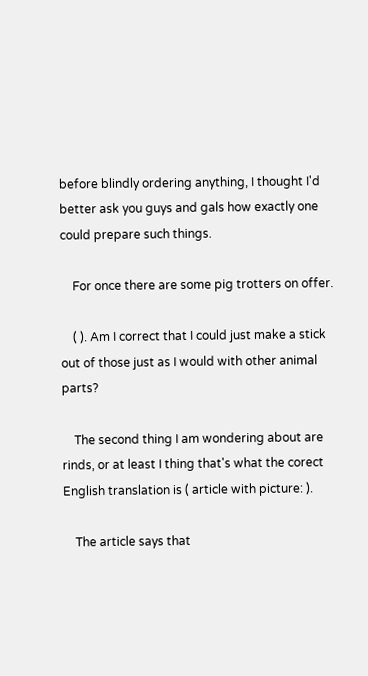before blindly ordering anything, I thought I'd better ask you guys and gals how exactly one could prepare such things.

    For once there are some pig trotters on offer.

    ( ). Am I correct that I could just make a stick out of those just as I would with other animal parts?

    The second thing I am wondering about are rinds, or at least I thing that's what the corect English translation is ( article with picture: ).

    The article says that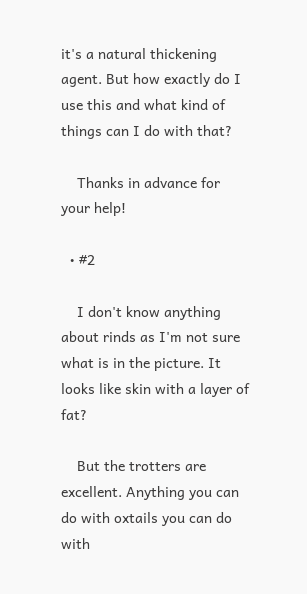it's a natural thickening agent. But how exactly do I use this and what kind of things can I do with that?

    Thanks in advance for your help!

  • #2

    I don't know anything about rinds as I'm not sure what is in the picture. It looks like skin with a layer of fat?

    But the trotters are excellent. Anything you can do with oxtails you can do with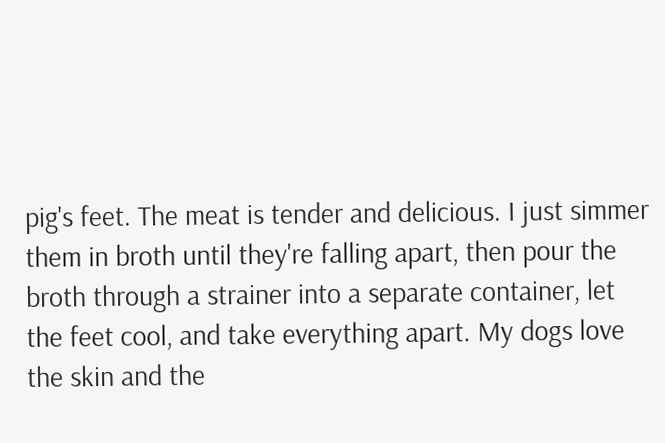pig's feet. The meat is tender and delicious. I just simmer them in broth until they're falling apart, then pour the broth through a strainer into a separate container, let the feet cool, and take everything apart. My dogs love the skin and the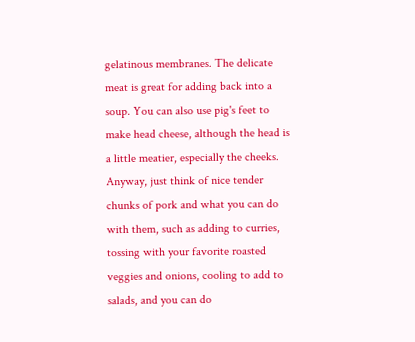gelatinous membranes. The delicate meat is great for adding back into a soup. You can also use pig's feet to make head cheese, although the head is a little meatier, especially the cheeks. Anyway, just think of nice tender chunks of pork and what you can do with them, such as adding to curries, tossing with your favorite roasted veggies and onions, cooling to add to salads, and you can do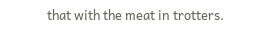that with the meat in trotters.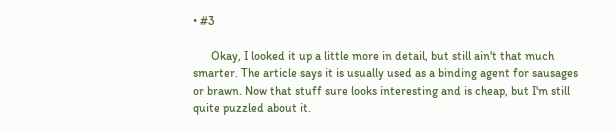• #3

      Okay, I looked it up a little more in detail, but still ain't that much smarter. The article says it is usually used as a binding agent for sausages or brawn. Now that stuff sure looks interesting and is cheap, but I'm still quite puzzled about it.